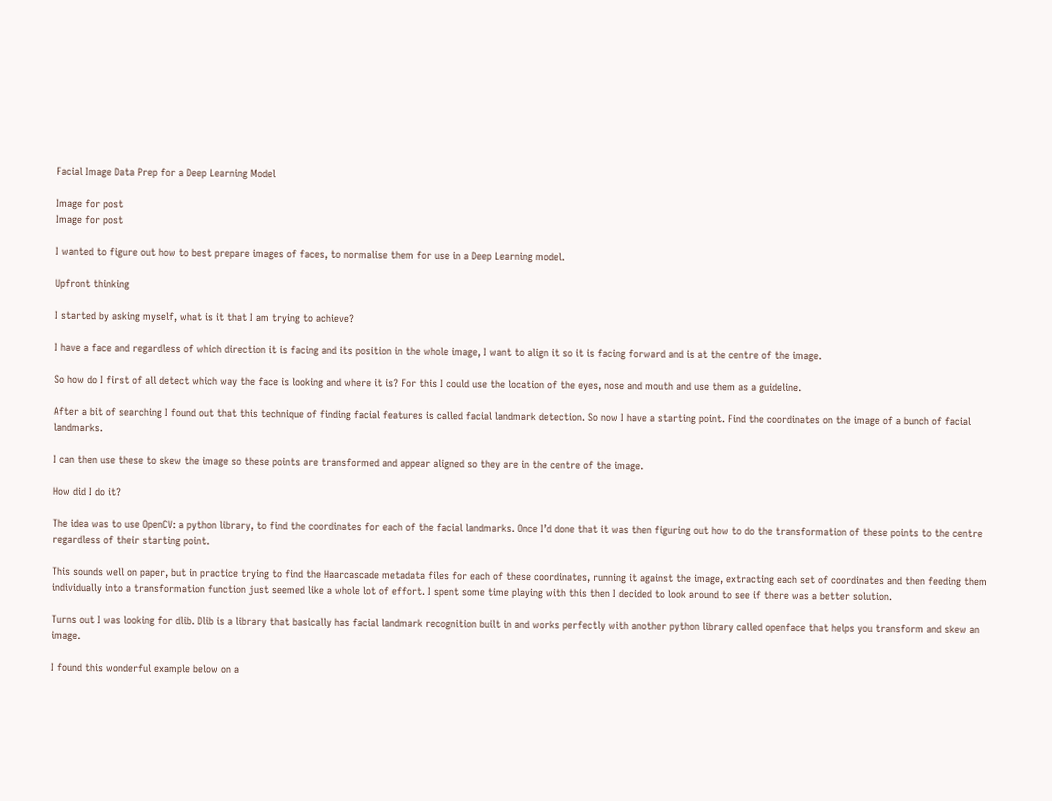Facial Image Data Prep for a Deep Learning Model

Image for post
Image for post

I wanted to figure out how to best prepare images of faces, to normalise them for use in a Deep Learning model.

Upfront thinking

I started by asking myself, what is it that I am trying to achieve?

I have a face and regardless of which direction it is facing and its position in the whole image, I want to align it so it is facing forward and is at the centre of the image.

So how do I first of all detect which way the face is looking and where it is? For this I could use the location of the eyes, nose and mouth and use them as a guideline.

After a bit of searching I found out that this technique of finding facial features is called facial landmark detection. So now I have a starting point. Find the coordinates on the image of a bunch of facial landmarks.

I can then use these to skew the image so these points are transformed and appear aligned so they are in the centre of the image.

How did I do it?

The idea was to use OpenCV: a python library, to find the coordinates for each of the facial landmarks. Once I’d done that it was then figuring out how to do the transformation of these points to the centre regardless of their starting point.

This sounds well on paper, but in practice trying to find the Haarcascade metadata files for each of these coordinates, running it against the image, extracting each set of coordinates and then feeding them individually into a transformation function just seemed like a whole lot of effort. I spent some time playing with this then I decided to look around to see if there was a better solution.

Turns out I was looking for dlib. Dlib is a library that basically has facial landmark recognition built in and works perfectly with another python library called openface that helps you transform and skew an image.

I found this wonderful example below on a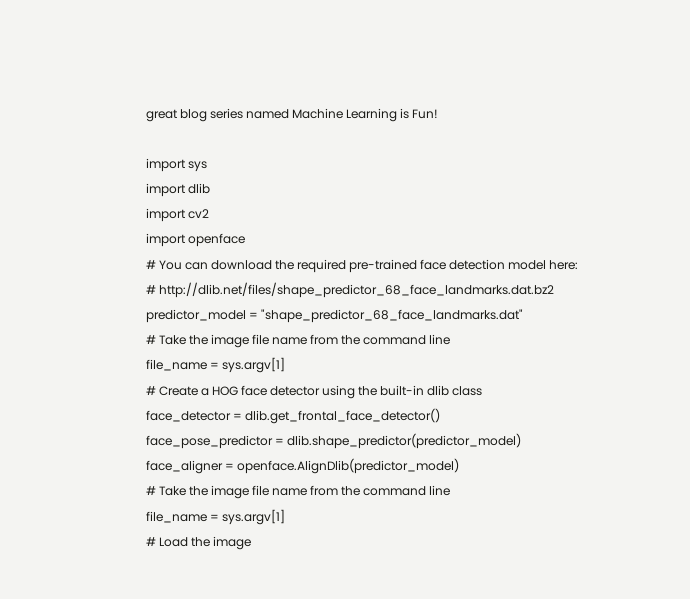great blog series named Machine Learning is Fun!

import sys
import dlib
import cv2
import openface
# You can download the required pre-trained face detection model here:
# http://dlib.net/files/shape_predictor_68_face_landmarks.dat.bz2
predictor_model = "shape_predictor_68_face_landmarks.dat"
# Take the image file name from the command line
file_name = sys.argv[1]
# Create a HOG face detector using the built-in dlib class
face_detector = dlib.get_frontal_face_detector()
face_pose_predictor = dlib.shape_predictor(predictor_model)
face_aligner = openface.AlignDlib(predictor_model)
# Take the image file name from the command line
file_name = sys.argv[1]
# Load the image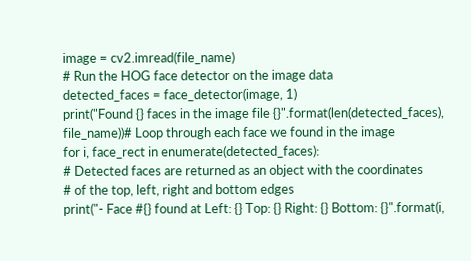image = cv2.imread(file_name)
# Run the HOG face detector on the image data
detected_faces = face_detector(image, 1)
print("Found {} faces in the image file {}".format(len(detected_faces), file_name))# Loop through each face we found in the image
for i, face_rect in enumerate(detected_faces):
# Detected faces are returned as an object with the coordinates
# of the top, left, right and bottom edges
print("- Face #{} found at Left: {} Top: {} Right: {} Bottom: {}".format(i,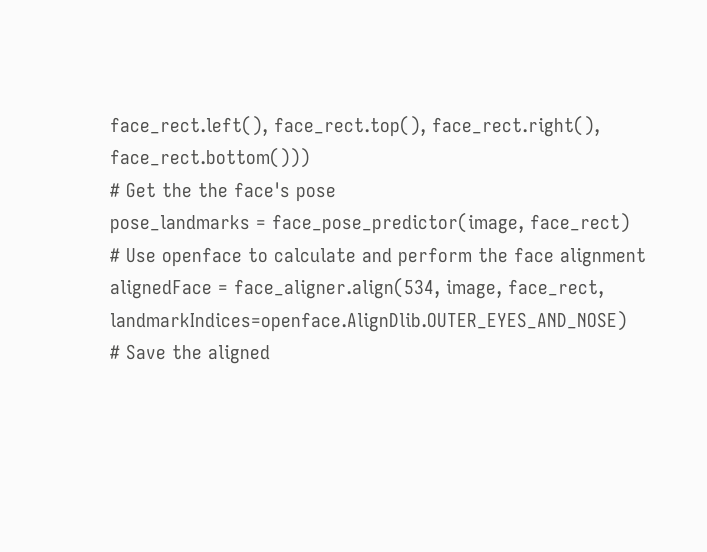face_rect.left(), face_rect.top(), face_rect.right(), face_rect.bottom()))
# Get the the face's pose
pose_landmarks = face_pose_predictor(image, face_rect)
# Use openface to calculate and perform the face alignment
alignedFace = face_aligner.align(534, image, face_rect, landmarkIndices=openface.AlignDlib.OUTER_EYES_AND_NOSE)
# Save the aligned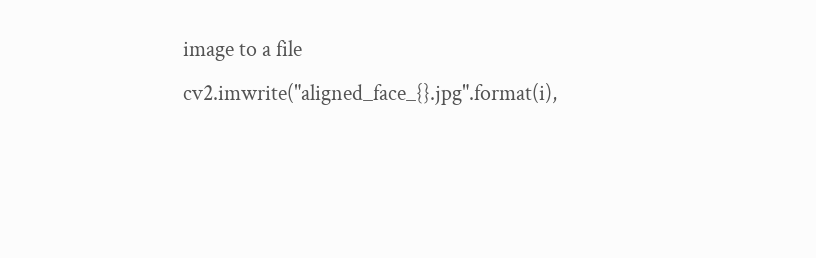image to a file
cv2.imwrite("aligned_face_{}.jpg".format(i),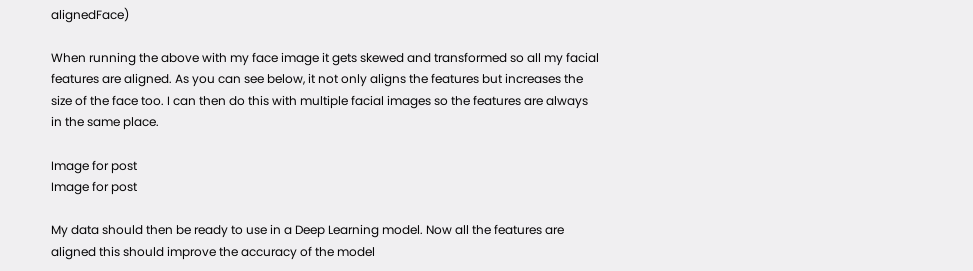alignedFace)

When running the above with my face image it gets skewed and transformed so all my facial features are aligned. As you can see below, it not only aligns the features but increases the size of the face too. I can then do this with multiple facial images so the features are always in the same place.

Image for post
Image for post

My data should then be ready to use in a Deep Learning model. Now all the features are aligned this should improve the accuracy of the model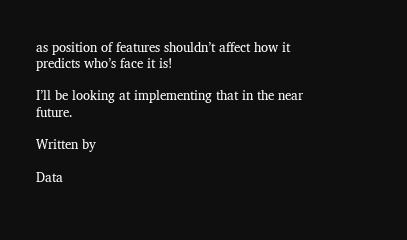as position of features shouldn’t affect how it predicts who’s face it is!

I’ll be looking at implementing that in the near future.

Written by

Data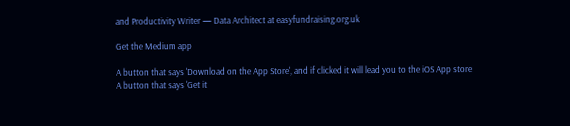and Productivity Writer — Data Architect at easyfundraising.org.uk

Get the Medium app

A button that says 'Download on the App Store', and if clicked it will lead you to the iOS App store
A button that says 'Get it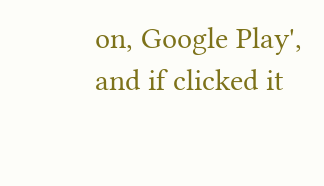on, Google Play', and if clicked it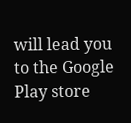will lead you to the Google Play store